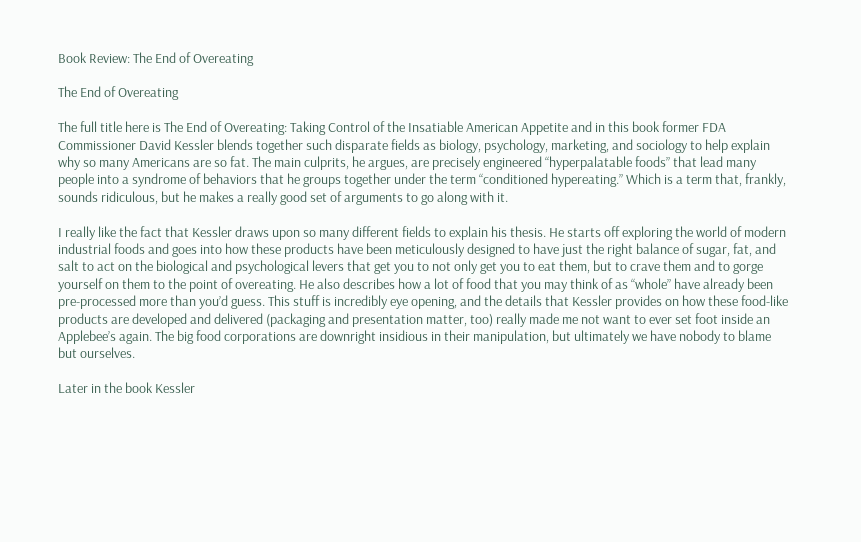Book Review: The End of Overeating

The End of Overeating

The full title here is The End of Overeating: Taking Control of the Insatiable American Appetite and in this book former FDA Commissioner David Kessler blends together such disparate fields as biology, psychology, marketing, and sociology to help explain why so many Americans are so fat. The main culprits, he argues, are precisely engineered “hyperpalatable foods” that lead many people into a syndrome of behaviors that he groups together under the term “conditioned hypereating.” Which is a term that, frankly, sounds ridiculous, but he makes a really good set of arguments to go along with it.

I really like the fact that Kessler draws upon so many different fields to explain his thesis. He starts off exploring the world of modern industrial foods and goes into how these products have been meticulously designed to have just the right balance of sugar, fat, and salt to act on the biological and psychological levers that get you to not only get you to eat them, but to crave them and to gorge yourself on them to the point of overeating. He also describes how a lot of food that you may think of as “whole” have already been pre-processed more than you’d guess. This stuff is incredibly eye opening, and the details that Kessler provides on how these food-like products are developed and delivered (packaging and presentation matter, too) really made me not want to ever set foot inside an Applebee’s again. The big food corporations are downright insidious in their manipulation, but ultimately we have nobody to blame but ourselves.

Later in the book Kessler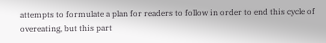attempts to formulate a plan for readers to follow in order to end this cycle of overeating, but this part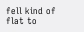fell kind of flat to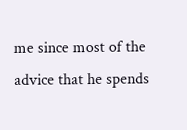me since most of the advice that he spends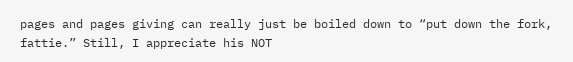pages and pages giving can really just be boiled down to “put down the fork, fattie.” Still, I appreciate his NOT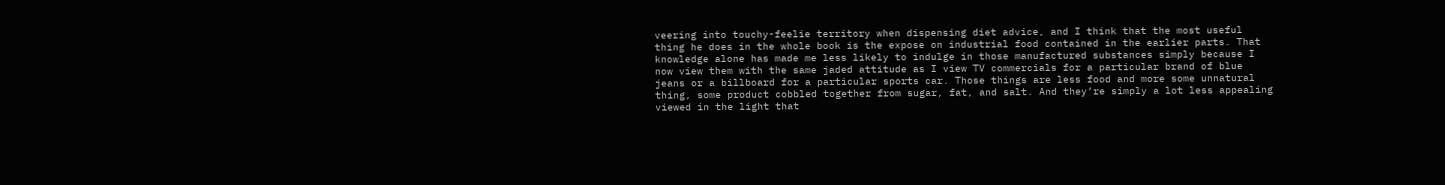veering into touchy-feelie territory when dispensing diet advice, and I think that the most useful thing he does in the whole book is the expose on industrial food contained in the earlier parts. That knowledge alone has made me less likely to indulge in those manufactured substances simply because I now view them with the same jaded attitude as I view TV commercials for a particular brand of blue jeans or a billboard for a particular sports car. Those things are less food and more some unnatural thing, some product cobbled together from sugar, fat, and salt. And they’re simply a lot less appealing viewed in the light that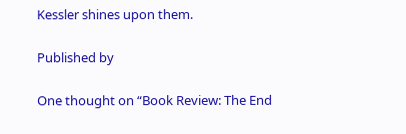Kessler shines upon them.

Published by

One thought on “Book Review: The End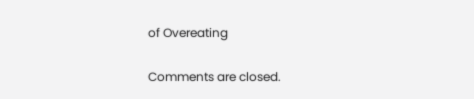of Overeating

Comments are closed.